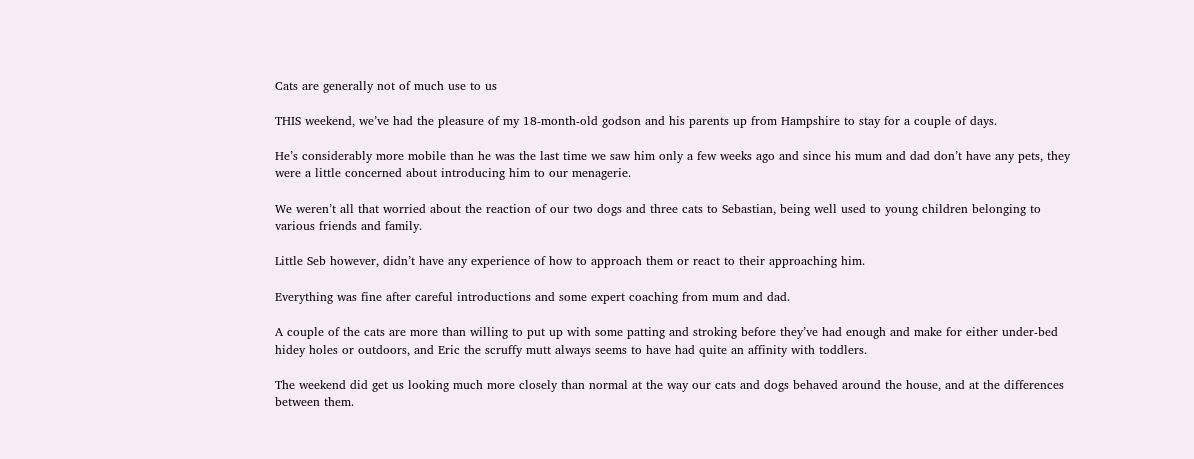Cats are generally not of much use to us

THIS weekend, we’ve had the pleasure of my 18-month-old godson and his parents up from Hampshire to stay for a couple of days.

He’s considerably more mobile than he was the last time we saw him only a few weeks ago and since his mum and dad don’t have any pets, they were a little concerned about introducing him to our menagerie.

We weren’t all that worried about the reaction of our two dogs and three cats to Sebastian, being well used to young children belonging to various friends and family.

Little Seb however, didn’t have any experience of how to approach them or react to their approaching him.

Everything was fine after careful introductions and some expert coaching from mum and dad.

A couple of the cats are more than willing to put up with some patting and stroking before they’ve had enough and make for either under-bed hidey holes or outdoors, and Eric the scruffy mutt always seems to have had quite an affinity with toddlers.

The weekend did get us looking much more closely than normal at the way our cats and dogs behaved around the house, and at the differences between them.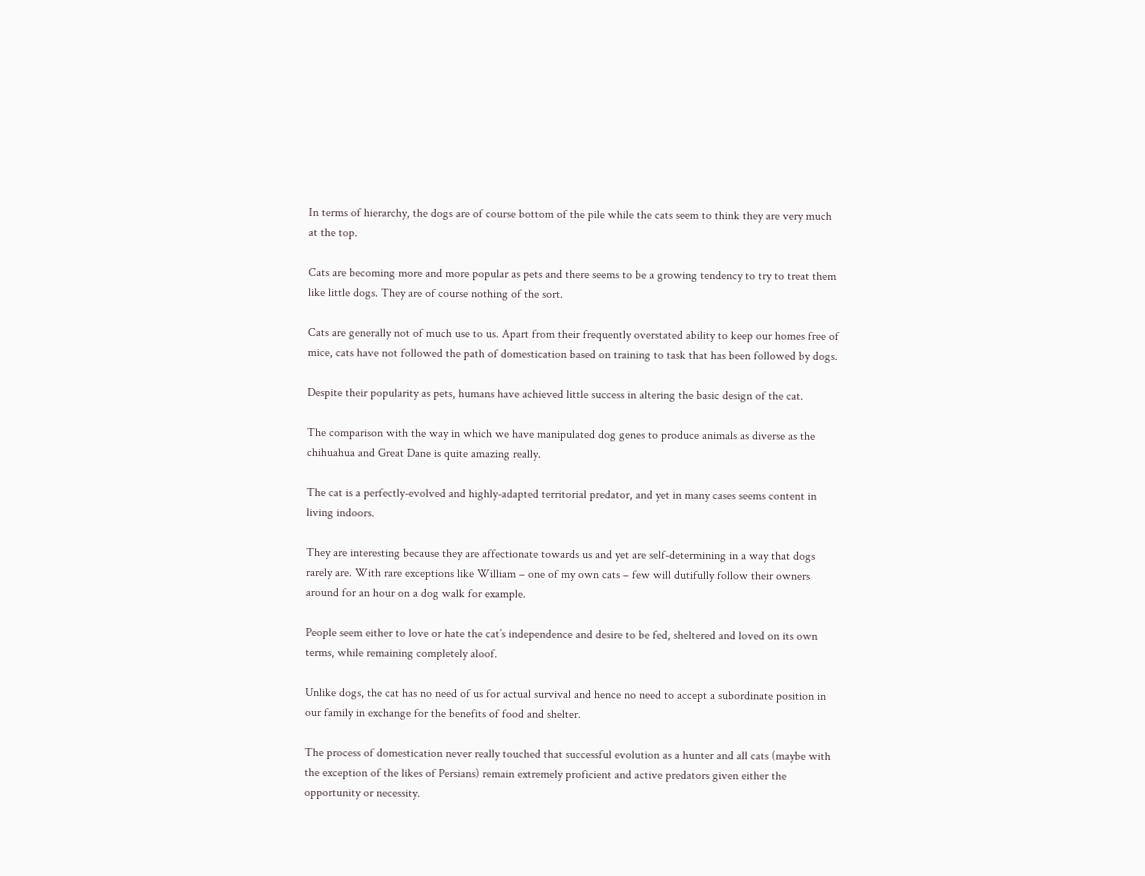In terms of hierarchy, the dogs are of course bottom of the pile while the cats seem to think they are very much at the top.

Cats are becoming more and more popular as pets and there seems to be a growing tendency to try to treat them like little dogs. They are of course nothing of the sort.

Cats are generally not of much use to us. Apart from their frequently overstated ability to keep our homes free of mice, cats have not followed the path of domestication based on training to task that has been followed by dogs.

Despite their popularity as pets, humans have achieved little success in altering the basic design of the cat.

The comparison with the way in which we have manipulated dog genes to produce animals as diverse as the chihuahua and Great Dane is quite amazing really.

The cat is a perfectly-evolved and highly-adapted territorial predator, and yet in many cases seems content in living indoors.

They are interesting because they are affectionate towards us and yet are self-determining in a way that dogs rarely are. With rare exceptions like William – one of my own cats – few will dutifully follow their owners around for an hour on a dog walk for example.

People seem either to love or hate the cat’s independence and desire to be fed, sheltered and loved on its own terms, while remaining completely aloof.

Unlike dogs, the cat has no need of us for actual survival and hence no need to accept a subordinate position in our family in exchange for the benefits of food and shelter.

The process of domestication never really touched that successful evolution as a hunter and all cats (maybe with the exception of the likes of Persians) remain extremely proficient and active predators given either the opportunity or necessity.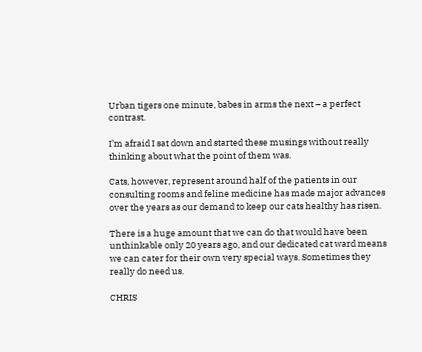Urban tigers one minute, babes in arms the next – a perfect contrast.

I’m afraid I sat down and started these musings without really thinking about what the point of them was.

Cats, however, represent around half of the patients in our consulting rooms and feline medicine has made major advances over the years as our demand to keep our cats healthy has risen.

There is a huge amount that we can do that would have been unthinkable only 20 years ago, and our dedicated cat ward means we can cater for their own very special ways. Sometimes they really do need us.

CHRIS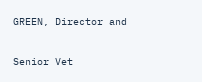GREEN, Director and

Senior Vet